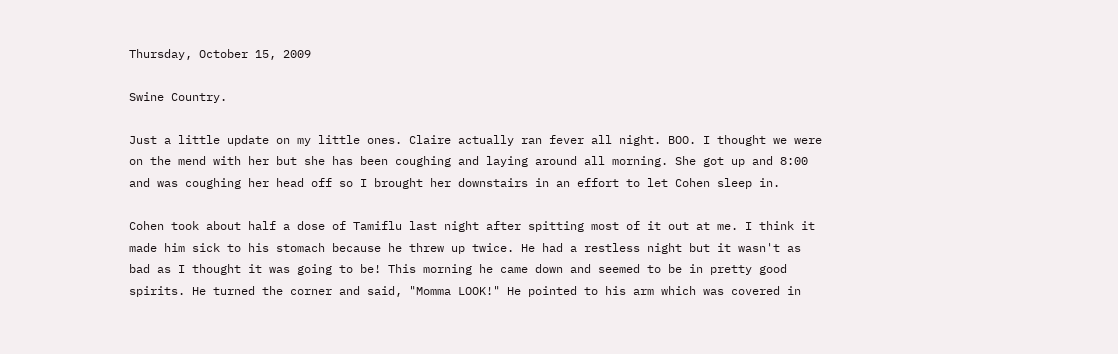Thursday, October 15, 2009

Swine Country.

Just a little update on my little ones. Claire actually ran fever all night. BOO. I thought we were on the mend with her but she has been coughing and laying around all morning. She got up and 8:00 and was coughing her head off so I brought her downstairs in an effort to let Cohen sleep in.

Cohen took about half a dose of Tamiflu last night after spitting most of it out at me. I think it made him sick to his stomach because he threw up twice. He had a restless night but it wasn't as bad as I thought it was going to be! This morning he came down and seemed to be in pretty good spirits. He turned the corner and said, "Momma LOOK!" He pointed to his arm which was covered in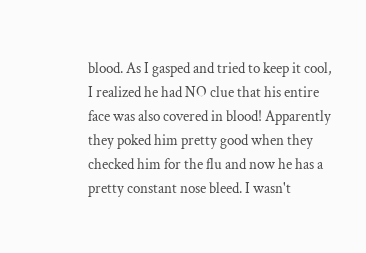blood. As I gasped and tried to keep it cool, I realized he had NO clue that his entire face was also covered in blood! Apparently they poked him pretty good when they checked him for the flu and now he has a pretty constant nose bleed. I wasn't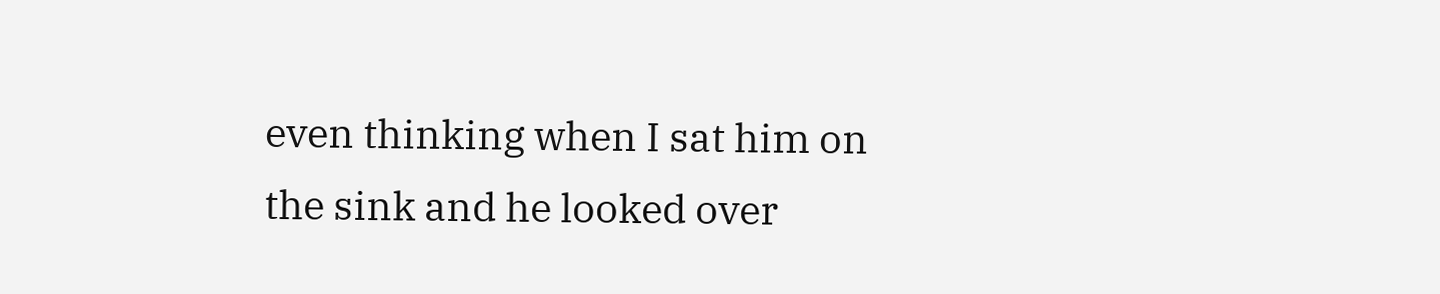even thinking when I sat him on the sink and he looked over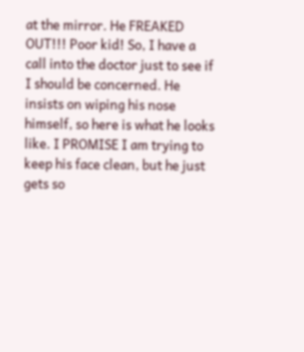at the mirror. He FREAKED OUT!!! Poor kid! So, I have a call into the doctor just to see if I should be concerned. He insists on wiping his nose himself, so here is what he looks like. I PROMISE I am trying to keep his face clean, but he just gets so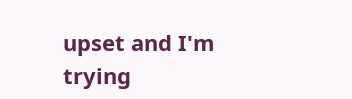upset and I'm trying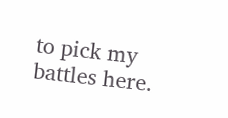to pick my battles here.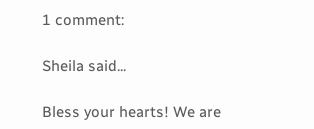1 comment:

Sheila said...

Bless your hearts! We are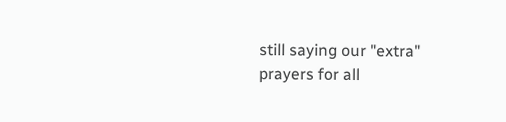still saying our "extra" prayers for all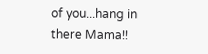of you...hang in there Mama!!